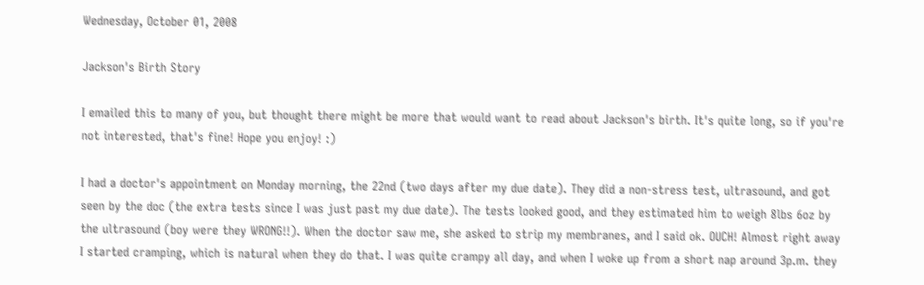Wednesday, October 01, 2008

Jackson's Birth Story

I emailed this to many of you, but thought there might be more that would want to read about Jackson's birth. It's quite long, so if you're not interested, that's fine! Hope you enjoy! :)

I had a doctor's appointment on Monday morning, the 22nd (two days after my due date). They did a non-stress test, ultrasound, and got seen by the doc (the extra tests since I was just past my due date). The tests looked good, and they estimated him to weigh 8lbs 6oz by the ultrasound (boy were they WRONG!!). When the doctor saw me, she asked to strip my membranes, and I said ok. OUCH! Almost right away I started cramping, which is natural when they do that. I was quite crampy all day, and when I woke up from a short nap around 3p.m. they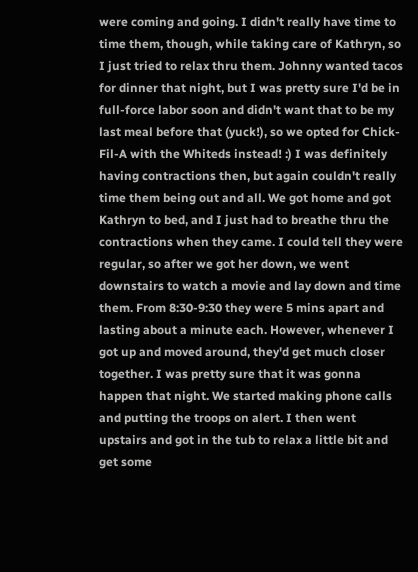were coming and going. I didn't really have time to time them, though, while taking care of Kathryn, so I just tried to relax thru them. Johnny wanted tacos for dinner that night, but I was pretty sure I'd be in full-force labor soon and didn't want that to be my last meal before that (yuck!), so we opted for Chick-Fil-A with the Whiteds instead! :) I was definitely having contractions then, but again couldn't really time them being out and all. We got home and got Kathryn to bed, and I just had to breathe thru the contractions when they came. I could tell they were regular, so after we got her down, we went downstairs to watch a movie and lay down and time them. From 8:30-9:30 they were 5 mins apart and lasting about a minute each. However, whenever I got up and moved around, they'd get much closer together. I was pretty sure that it was gonna happen that night. We started making phone calls and putting the troops on alert. I then went upstairs and got in the tub to relax a little bit and get some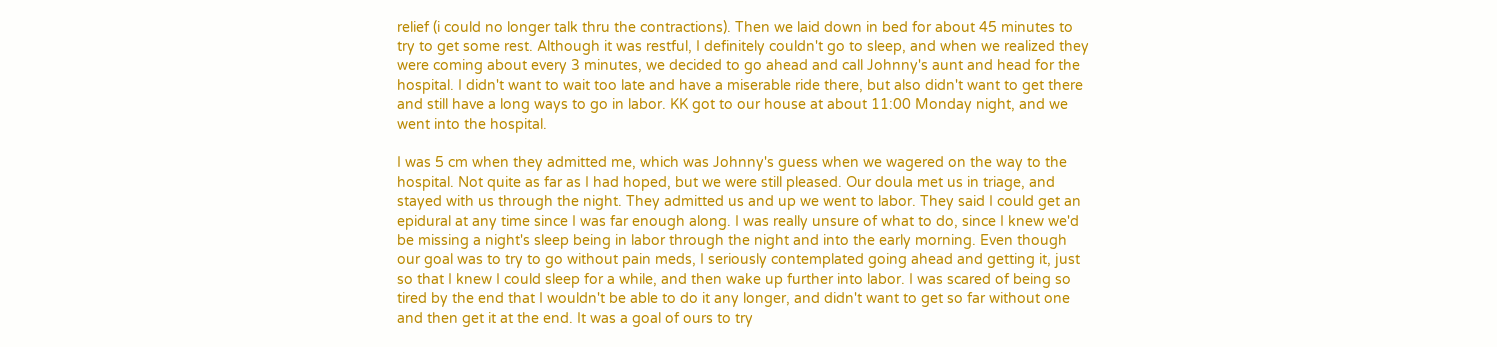relief (i could no longer talk thru the contractions). Then we laid down in bed for about 45 minutes to try to get some rest. Although it was restful, I definitely couldn't go to sleep, and when we realized they were coming about every 3 minutes, we decided to go ahead and call Johnny's aunt and head for the hospital. I didn't want to wait too late and have a miserable ride there, but also didn't want to get there and still have a long ways to go in labor. KK got to our house at about 11:00 Monday night, and we went into the hospital.

I was 5 cm when they admitted me, which was Johnny's guess when we wagered on the way to the hospital. Not quite as far as I had hoped, but we were still pleased. Our doula met us in triage, and stayed with us through the night. They admitted us and up we went to labor. They said I could get an epidural at any time since I was far enough along. I was really unsure of what to do, since I knew we'd be missing a night's sleep being in labor through the night and into the early morning. Even though our goal was to try to go without pain meds, I seriously contemplated going ahead and getting it, just so that I knew I could sleep for a while, and then wake up further into labor. I was scared of being so tired by the end that I wouldn't be able to do it any longer, and didn't want to get so far without one and then get it at the end. It was a goal of ours to try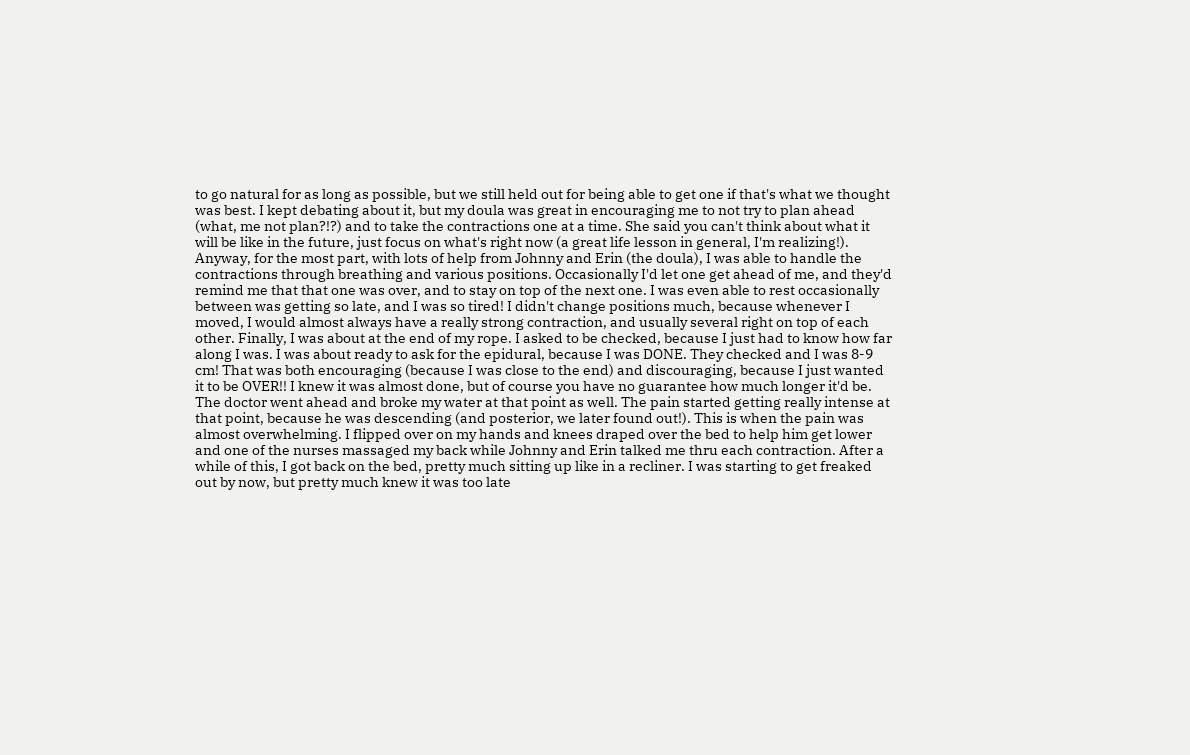to go natural for as long as possible, but we still held out for being able to get one if that's what we thought was best. I kept debating about it, but my doula was great in encouraging me to not try to plan ahead (what, me not plan?!?) and to take the contractions one at a time. She said you can't think about what it will be like in the future, just focus on what's right now (a great life lesson in general, I'm realizing!). Anyway, for the most part, with lots of help from Johnny and Erin (the doula), I was able to handle the contractions through breathing and various positions. Occasionally I'd let one get ahead of me, and they'd remind me that that one was over, and to stay on top of the next one. I was even able to rest occasionally between was getting so late, and I was so tired! I didn't change positions much, because whenever I moved, I would almost always have a really strong contraction, and usually several right on top of each other. Finally, I was about at the end of my rope. I asked to be checked, because I just had to know how far along I was. I was about ready to ask for the epidural, because I was DONE. They checked and I was 8-9 cm! That was both encouraging (because I was close to the end) and discouraging, because I just wanted it to be OVER!! I knew it was almost done, but of course you have no guarantee how much longer it'd be. The doctor went ahead and broke my water at that point as well. The pain started getting really intense at that point, because he was descending (and posterior, we later found out!). This is when the pain was almost overwhelming. I flipped over on my hands and knees draped over the bed to help him get lower and one of the nurses massaged my back while Johnny and Erin talked me thru each contraction. After a while of this, I got back on the bed, pretty much sitting up like in a recliner. I was starting to get freaked out by now, but pretty much knew it was too late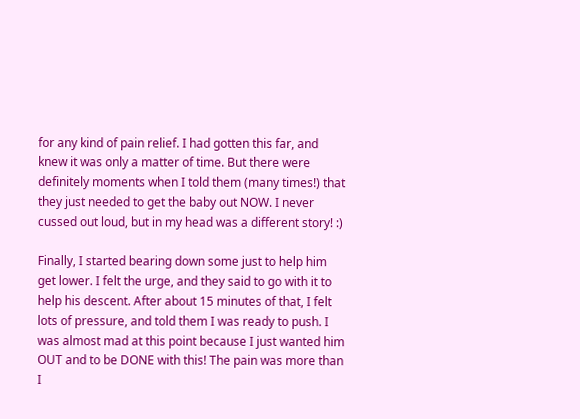for any kind of pain relief. I had gotten this far, and knew it was only a matter of time. But there were definitely moments when I told them (many times!) that they just needed to get the baby out NOW. I never cussed out loud, but in my head was a different story! :)

Finally, I started bearing down some just to help him get lower. I felt the urge, and they said to go with it to help his descent. After about 15 minutes of that, I felt lots of pressure, and told them I was ready to push. I was almost mad at this point because I just wanted him OUT and to be DONE with this! The pain was more than I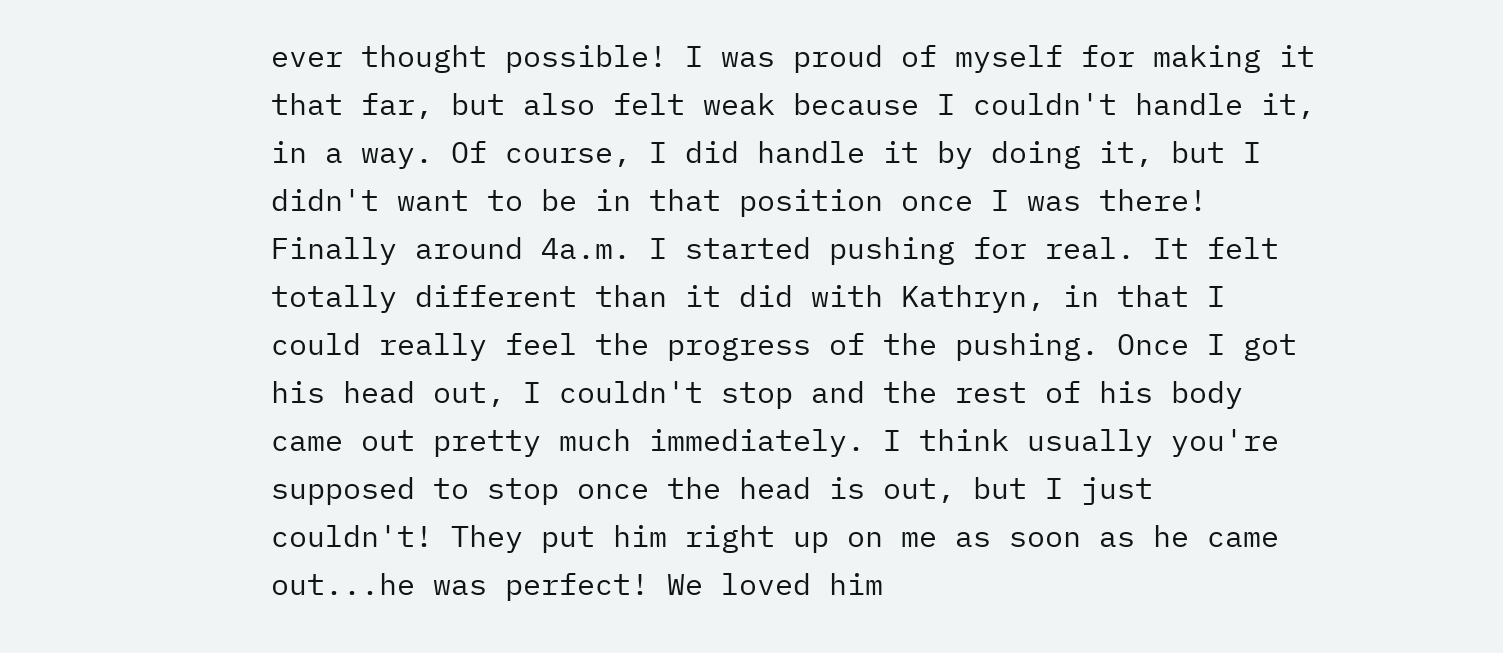ever thought possible! I was proud of myself for making it that far, but also felt weak because I couldn't handle it, in a way. Of course, I did handle it by doing it, but I didn't want to be in that position once I was there! Finally around 4a.m. I started pushing for real. It felt totally different than it did with Kathryn, in that I could really feel the progress of the pushing. Once I got his head out, I couldn't stop and the rest of his body came out pretty much immediately. I think usually you're supposed to stop once the head is out, but I just couldn't! They put him right up on me as soon as he came out...he was perfect! We loved him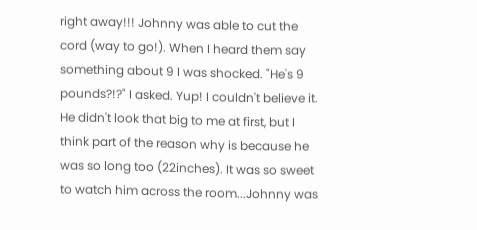right away!!! Johnny was able to cut the cord (way to go!). When I heard them say something about 9 I was shocked. "He's 9 pounds?!?" I asked. Yup! I couldn't believe it. He didn't look that big to me at first, but I think part of the reason why is because he was so long too (22inches). It was so sweet to watch him across the room...Johnny was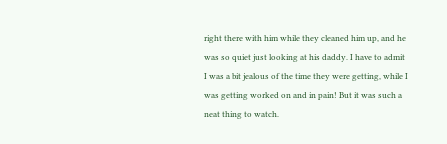right there with him while they cleaned him up, and he was so quiet just looking at his daddy. I have to admit I was a bit jealous of the time they were getting, while I was getting worked on and in pain! But it was such a neat thing to watch.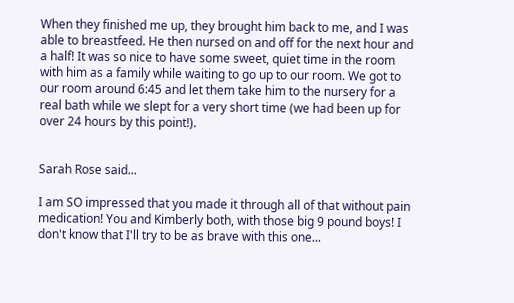When they finished me up, they brought him back to me, and I was able to breastfeed. He then nursed on and off for the next hour and a half! It was so nice to have some sweet, quiet time in the room with him as a family while waiting to go up to our room. We got to our room around 6:45 and let them take him to the nursery for a real bath while we slept for a very short time (we had been up for over 24 hours by this point!).


Sarah Rose said...

I am SO impressed that you made it through all of that without pain medication! You and Kimberly both, with those big 9 pound boys! I don't know that I'll try to be as brave with this one...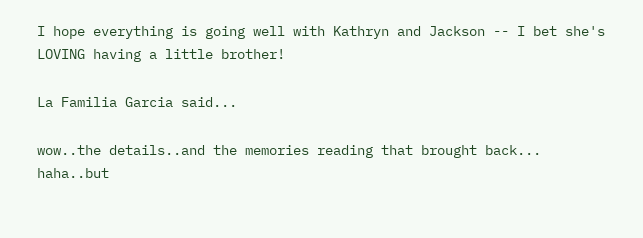I hope everything is going well with Kathryn and Jackson -- I bet she's LOVING having a little brother!

La Familia Garcia said...

wow..the details..and the memories reading that brought back...
haha..but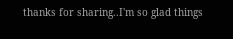thanks for sharing..I'm so glad things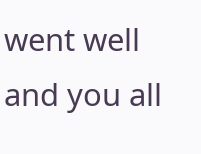went well and you all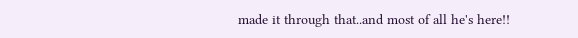made it through that..and most of all he's here!!